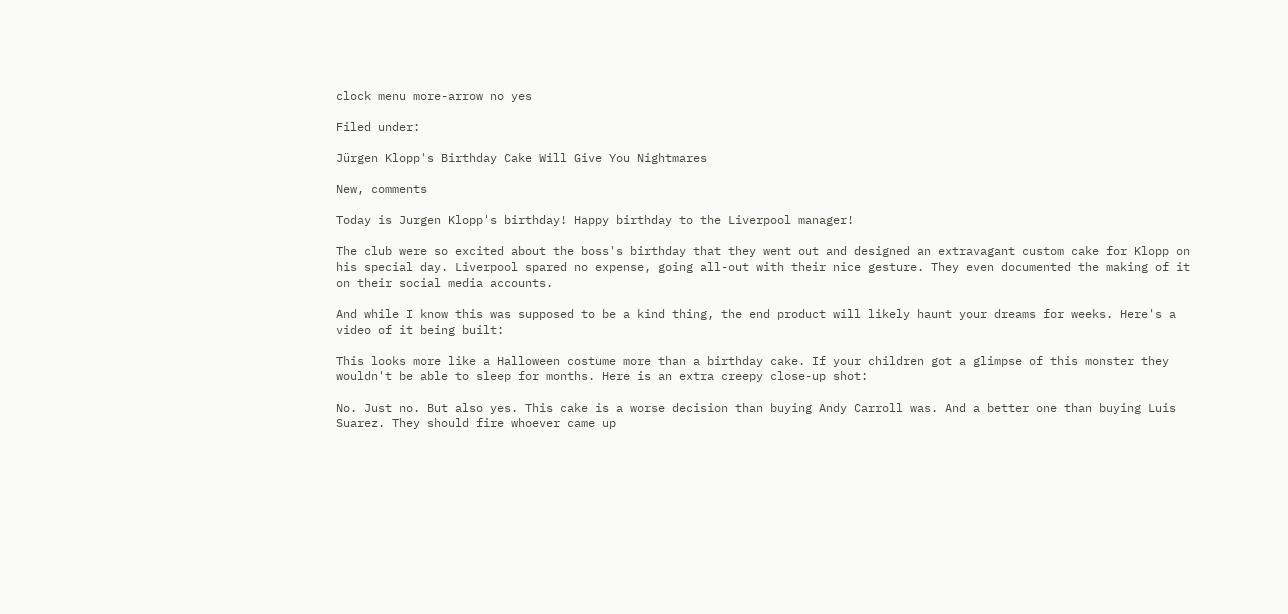clock menu more-arrow no yes

Filed under:

Jürgen Klopp's Birthday Cake Will Give You Nightmares

New, comments

Today is Jurgen Klopp's birthday! Happy birthday to the Liverpool manager!

The club were so excited about the boss's birthday that they went out and designed an extravagant custom cake for Klopp on his special day. Liverpool spared no expense, going all-out with their nice gesture. They even documented the making of it on their social media accounts.

And while I know this was supposed to be a kind thing, the end product will likely haunt your dreams for weeks. Here's a video of it being built:

This looks more like a Halloween costume more than a birthday cake. If your children got a glimpse of this monster they wouldn't be able to sleep for months. Here is an extra creepy close-up shot:

No. Just no. But also yes. This cake is a worse decision than buying Andy Carroll was. And a better one than buying Luis Suarez. They should fire whoever came up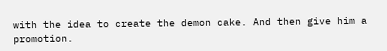with the idea to create the demon cake. And then give him a promotion.